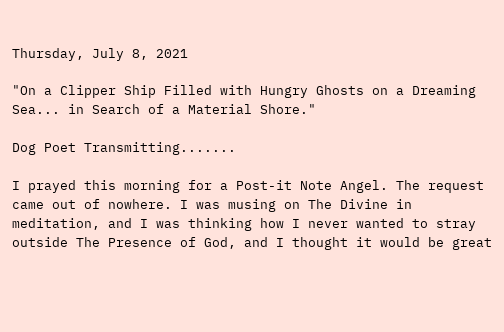Thursday, July 8, 2021

"On a Clipper Ship Filled with Hungry Ghosts on a Dreaming Sea... in Search of a Material Shore."

Dog Poet Transmitting.......

I prayed this morning for a Post-it Note Angel. The request came out of nowhere. I was musing on The Divine in meditation, and I was thinking how I never wanted to stray outside The Presence of God, and I thought it would be great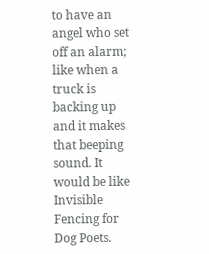to have an angel who set off an alarm; like when a truck is backing up and it makes that beeping sound. It would be like Invisible Fencing for Dog Poets.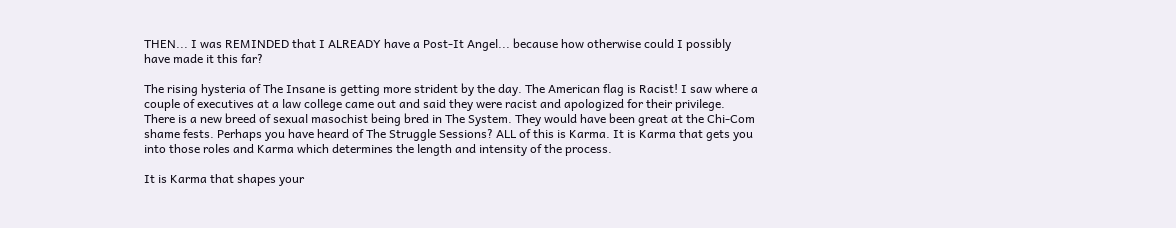THEN... I was REMINDED that I ALREADY have a Post-It Angel... because how otherwise could I possibly have made it this far?

The rising hysteria of The Insane is getting more strident by the day. The American flag is Racist! I saw where a couple of executives at a law college came out and said they were racist and apologized for their privilege. There is a new breed of sexual masochist being bred in The System. They would have been great at the Chi-Com shame fests. Perhaps you have heard of The Struggle Sessions? ALL of this is Karma. It is Karma that gets you into those roles and Karma which determines the length and intensity of the process.

It is Karma that shapes your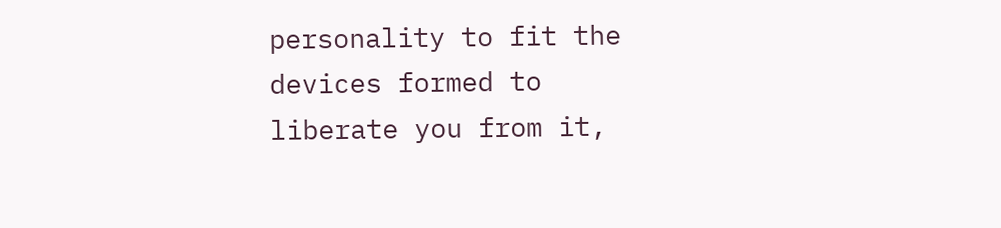personality to fit the devices formed to liberate you from it,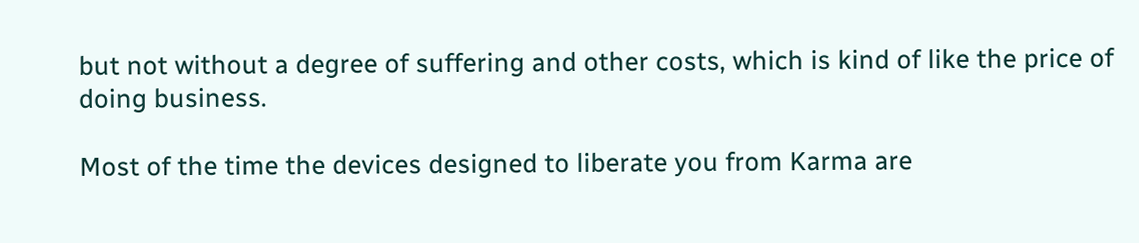but not without a degree of suffering and other costs, which is kind of like the price of doing business.

Most of the time the devices designed to liberate you from Karma are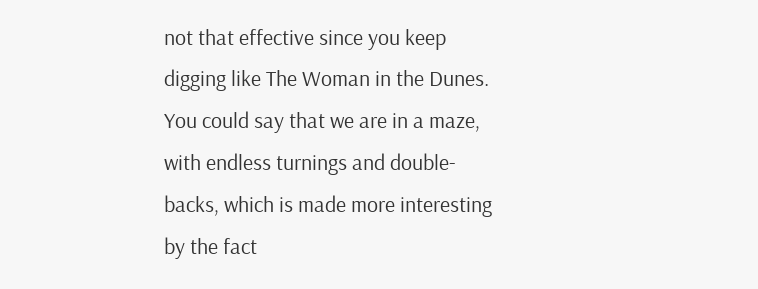not that effective since you keep digging like The Woman in the Dunes. You could say that we are in a maze, with endless turnings and double-backs, which is made more interesting by the fact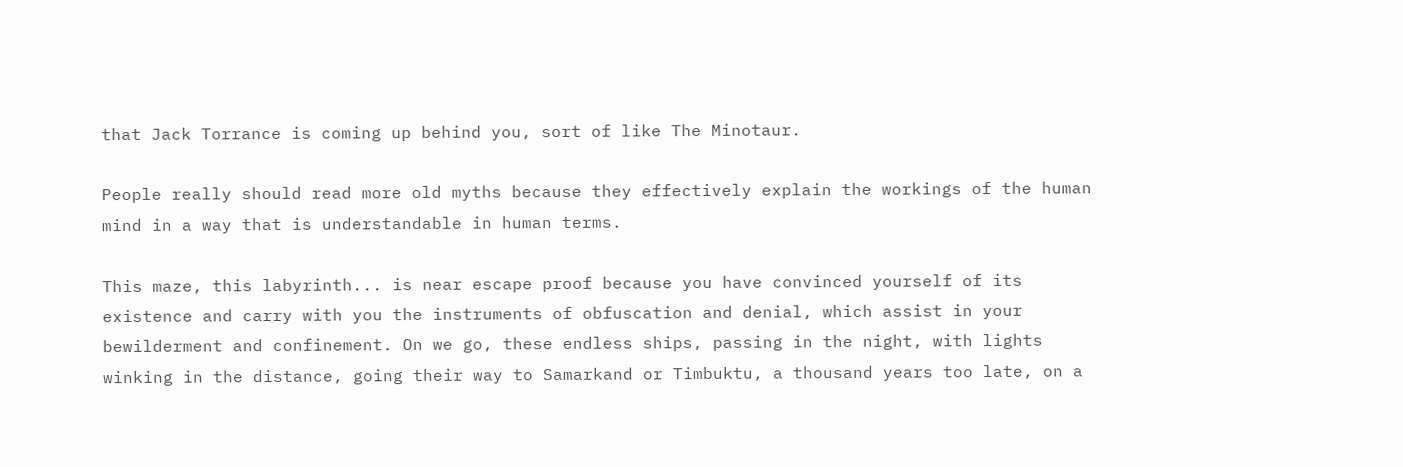that Jack Torrance is coming up behind you, sort of like The Minotaur.

People really should read more old myths because they effectively explain the workings of the human mind in a way that is understandable in human terms.

This maze, this labyrinth... is near escape proof because you have convinced yourself of its existence and carry with you the instruments of obfuscation and denial, which assist in your bewilderment and confinement. On we go, these endless ships, passing in the night, with lights winking in the distance, going their way to Samarkand or Timbuktu, a thousand years too late, on a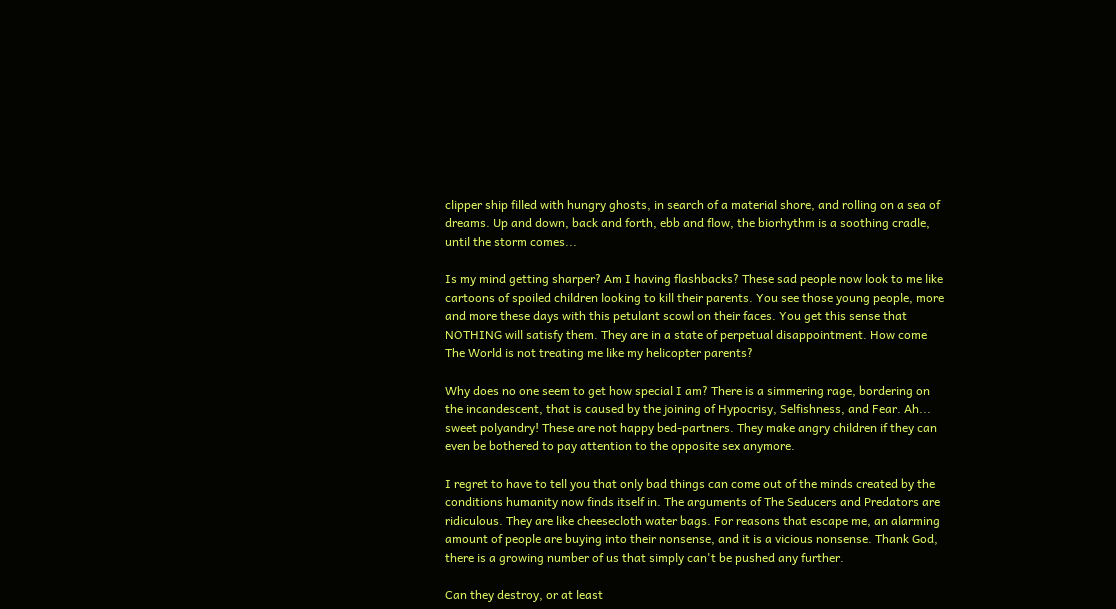clipper ship filled with hungry ghosts, in search of a material shore, and rolling on a sea of dreams. Up and down, back and forth, ebb and flow, the biorhythm is a soothing cradle, until the storm comes...

Is my mind getting sharper? Am I having flashbacks? These sad people now look to me like cartoons of spoiled children looking to kill their parents. You see those young people, more and more these days with this petulant scowl on their faces. You get this sense that NOTHING will satisfy them. They are in a state of perpetual disappointment. How come The World is not treating me like my helicopter parents?

Why does no one seem to get how special I am? There is a simmering rage, bordering on the incandescent, that is caused by the joining of Hypocrisy, Selfishness, and Fear. Ah... sweet polyandry! These are not happy bed-partners. They make angry children if they can even be bothered to pay attention to the opposite sex anymore.

I regret to have to tell you that only bad things can come out of the minds created by the conditions humanity now finds itself in. The arguments of The Seducers and Predators are ridiculous. They are like cheesecloth water bags. For reasons that escape me, an alarming amount of people are buying into their nonsense, and it is a vicious nonsense. Thank God, there is a growing number of us that simply can't be pushed any further.

Can they destroy, or at least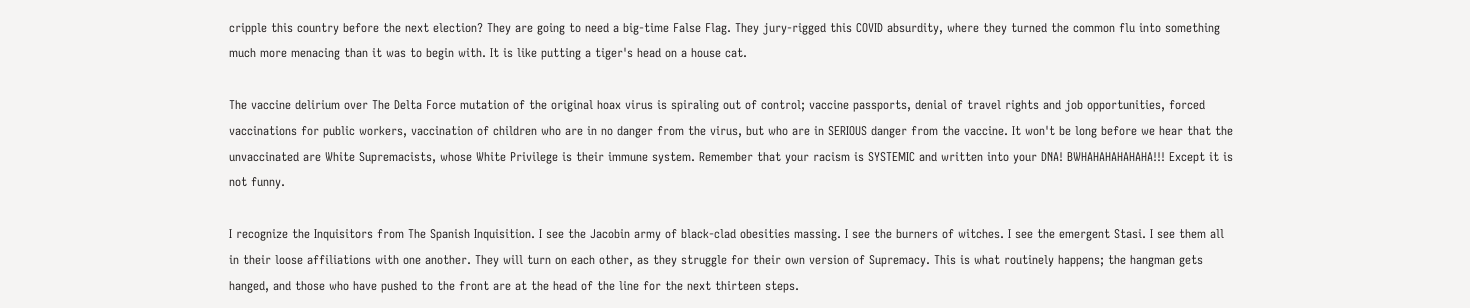cripple this country before the next election? They are going to need a big-time False Flag. They jury-rigged this COVID absurdity, where they turned the common flu into something much more menacing than it was to begin with. It is like putting a tiger's head on a house cat.

The vaccine delirium over The Delta Force mutation of the original hoax virus is spiraling out of control; vaccine passports, denial of travel rights and job opportunities, forced vaccinations for public workers, vaccination of children who are in no danger from the virus, but who are in SERIOUS danger from the vaccine. It won't be long before we hear that the unvaccinated are White Supremacists, whose White Privilege is their immune system. Remember that your racism is SYSTEMIC and written into your DNA! BWHAHAHAHAHAHA!!! Except it is not funny.

I recognize the Inquisitors from The Spanish Inquisition. I see the Jacobin army of black-clad obesities massing. I see the burners of witches. I see the emergent Stasi. I see them all in their loose affiliations with one another. They will turn on each other, as they struggle for their own version of Supremacy. This is what routinely happens; the hangman gets hanged, and those who have pushed to the front are at the head of the line for the next thirteen steps.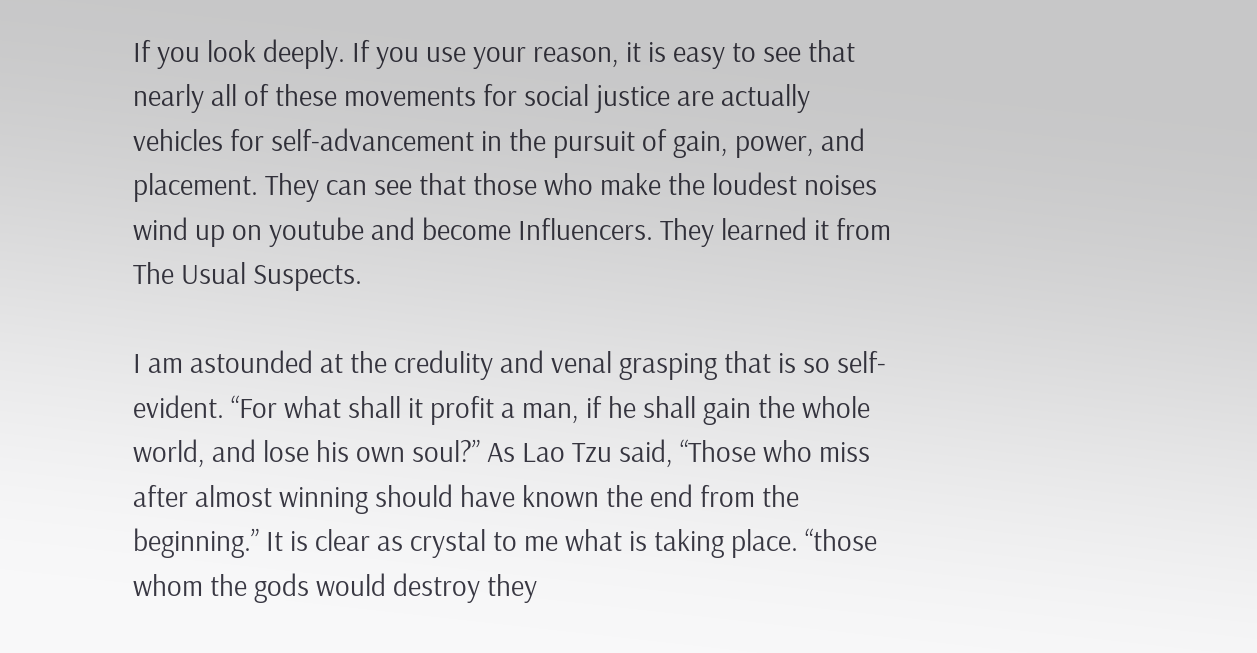If you look deeply. If you use your reason, it is easy to see that nearly all of these movements for social justice are actually vehicles for self-advancement in the pursuit of gain, power, and placement. They can see that those who make the loudest noises wind up on youtube and become Influencers. They learned it from The Usual Suspects.

I am astounded at the credulity and venal grasping that is so self-evident. “For what shall it profit a man, if he shall gain the whole world, and lose his own soul?” As Lao Tzu said, “Those who miss after almost winning should have known the end from the beginning.” It is clear as crystal to me what is taking place. “those whom the gods would destroy they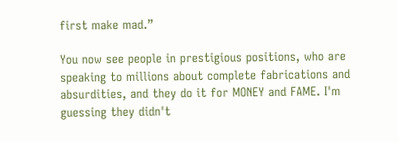first make mad.”

You now see people in prestigious positions, who are speaking to millions about complete fabrications and absurdities, and they do it for MONEY and FAME. I'm guessing they didn't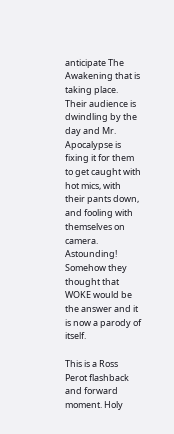anticipate The Awakening that is taking place. Their audience is dwindling by the day and Mr. Apocalypse is fixing it for them to get caught with hot mics, with their pants down, and fooling with themselves on camera. Astounding! Somehow they thought that WOKE would be the answer and it is now a parody of itself.

This is a Ross Perot flashback and forward moment. Holy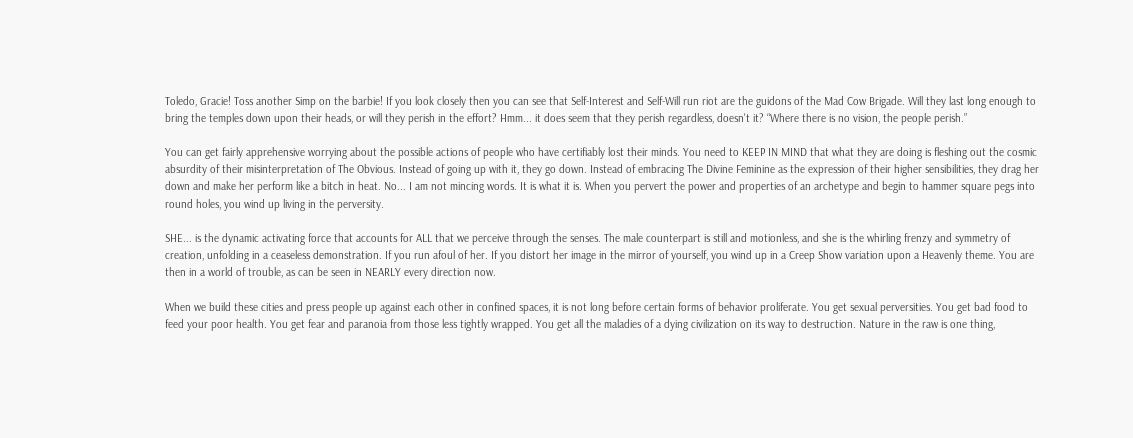Toledo, Gracie! Toss another Simp on the barbie! If you look closely then you can see that Self-Interest and Self-Will run riot are the guidons of the Mad Cow Brigade. Will they last long enough to bring the temples down upon their heads, or will they perish in the effort? Hmm... it does seem that they perish regardless, doesn't it? “Where there is no vision, the people perish.”

You can get fairly apprehensive worrying about the possible actions of people who have certifiably lost their minds. You need to KEEP IN MIND that what they are doing is fleshing out the cosmic absurdity of their misinterpretation of The Obvious. Instead of going up with it, they go down. Instead of embracing The Divine Feminine as the expression of their higher sensibilities, they drag her down and make her perform like a bitch in heat. No... I am not mincing words. It is what it is. When you pervert the power and properties of an archetype and begin to hammer square pegs into round holes, you wind up living in the perversity.

SHE... is the dynamic activating force that accounts for ALL that we perceive through the senses. The male counterpart is still and motionless, and she is the whirling frenzy and symmetry of creation, unfolding in a ceaseless demonstration. If you run afoul of her. If you distort her image in the mirror of yourself, you wind up in a Creep Show variation upon a Heavenly theme. You are then in a world of trouble, as can be seen in NEARLY every direction now.

When we build these cities and press people up against each other in confined spaces, it is not long before certain forms of behavior proliferate. You get sexual perversities. You get bad food to feed your poor health. You get fear and paranoia from those less tightly wrapped. You get all the maladies of a dying civilization on its way to destruction. Nature in the raw is one thing,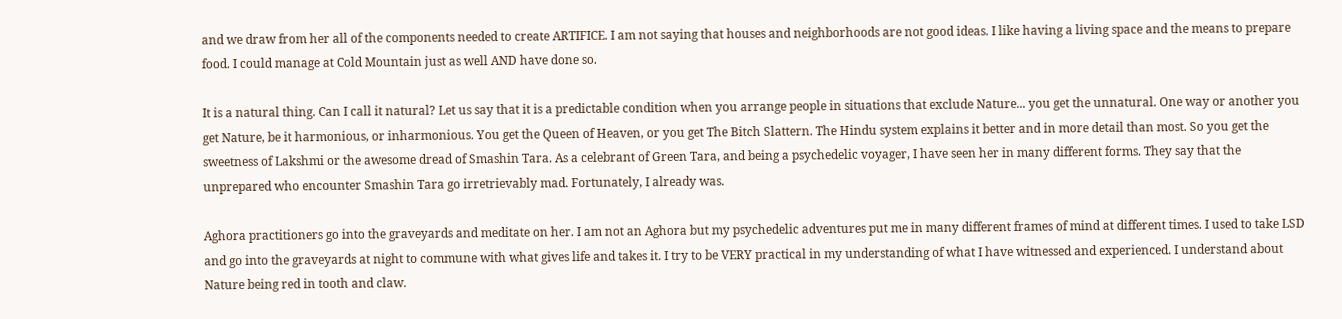and we draw from her all of the components needed to create ARTIFICE. I am not saying that houses and neighborhoods are not good ideas. I like having a living space and the means to prepare food. I could manage at Cold Mountain just as well AND have done so.

It is a natural thing. Can I call it natural? Let us say that it is a predictable condition when you arrange people in situations that exclude Nature... you get the unnatural. One way or another you get Nature, be it harmonious, or inharmonious. You get the Queen of Heaven, or you get The Bitch Slattern. The Hindu system explains it better and in more detail than most. So you get the sweetness of Lakshmi or the awesome dread of Smashin Tara. As a celebrant of Green Tara, and being a psychedelic voyager, I have seen her in many different forms. They say that the unprepared who encounter Smashin Tara go irretrievably mad. Fortunately, I already was.

Aghora practitioners go into the graveyards and meditate on her. I am not an Aghora but my psychedelic adventures put me in many different frames of mind at different times. I used to take LSD and go into the graveyards at night to commune with what gives life and takes it. I try to be VERY practical in my understanding of what I have witnessed and experienced. I understand about Nature being red in tooth and claw.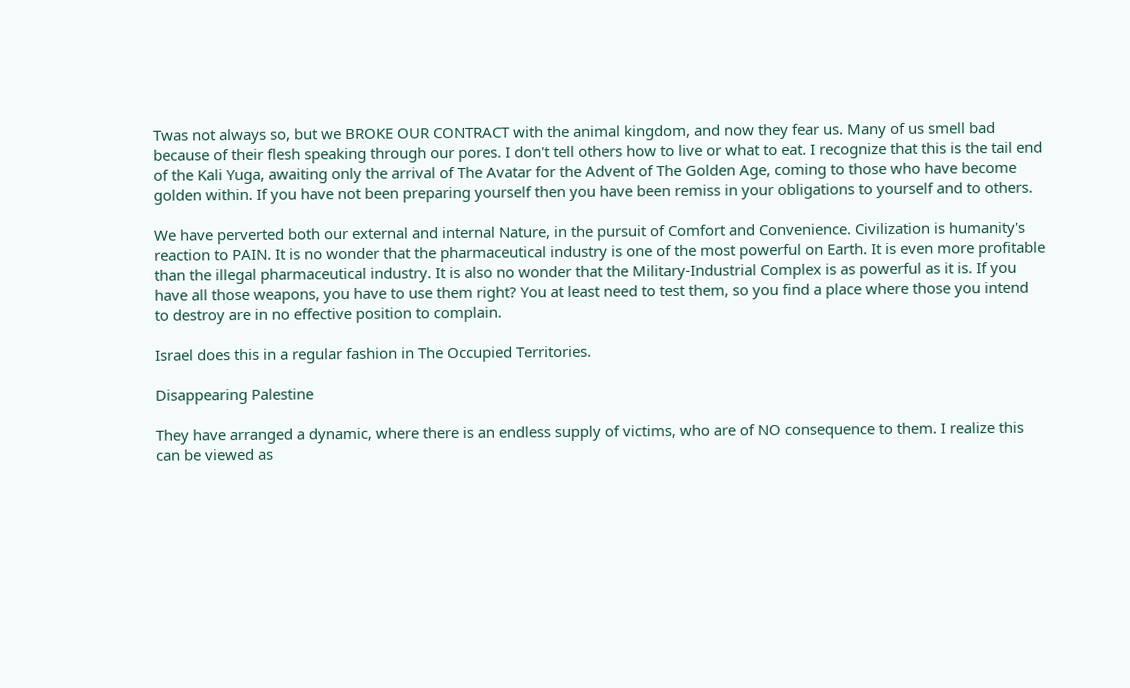Twas not always so, but we BROKE OUR CONTRACT with the animal kingdom, and now they fear us. Many of us smell bad because of their flesh speaking through our pores. I don't tell others how to live or what to eat. I recognize that this is the tail end of the Kali Yuga, awaiting only the arrival of The Avatar for the Advent of The Golden Age, coming to those who have become golden within. If you have not been preparing yourself then you have been remiss in your obligations to yourself and to others.

We have perverted both our external and internal Nature, in the pursuit of Comfort and Convenience. Civilization is humanity's reaction to PAIN. It is no wonder that the pharmaceutical industry is one of the most powerful on Earth. It is even more profitable than the illegal pharmaceutical industry. It is also no wonder that the Military-Industrial Complex is as powerful as it is. If you have all those weapons, you have to use them right? You at least need to test them, so you find a place where those you intend to destroy are in no effective position to complain.

Israel does this in a regular fashion in The Occupied Territories.

Disappearing Palestine

They have arranged a dynamic, where there is an endless supply of victims, who are of NO consequence to them. I realize this can be viewed as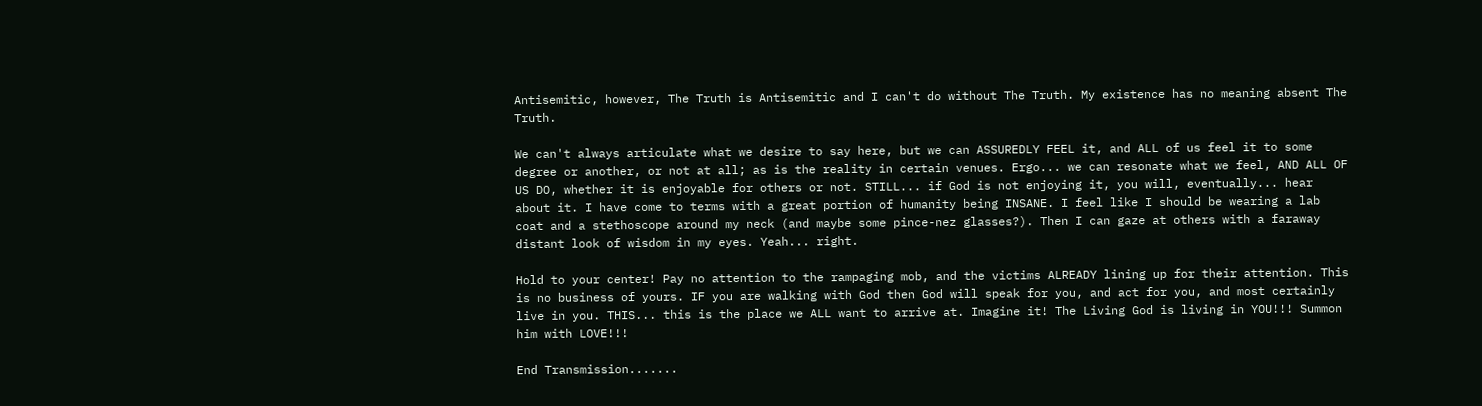Antisemitic, however, The Truth is Antisemitic and I can't do without The Truth. My existence has no meaning absent The Truth.

We can't always articulate what we desire to say here, but we can ASSUREDLY FEEL it, and ALL of us feel it to some degree or another, or not at all; as is the reality in certain venues. Ergo... we can resonate what we feel, AND ALL OF US DO, whether it is enjoyable for others or not. STILL... if God is not enjoying it, you will, eventually... hear about it. I have come to terms with a great portion of humanity being INSANE. I feel like I should be wearing a lab coat and a stethoscope around my neck (and maybe some pince-nez glasses?). Then I can gaze at others with a faraway distant look of wisdom in my eyes. Yeah... right.

Hold to your center! Pay no attention to the rampaging mob, and the victims ALREADY lining up for their attention. This is no business of yours. IF you are walking with God then God will speak for you, and act for you, and most certainly live in you. THIS... this is the place we ALL want to arrive at. Imagine it! The Living God is living in YOU!!! Summon him with LOVE!!!

End Transmission.......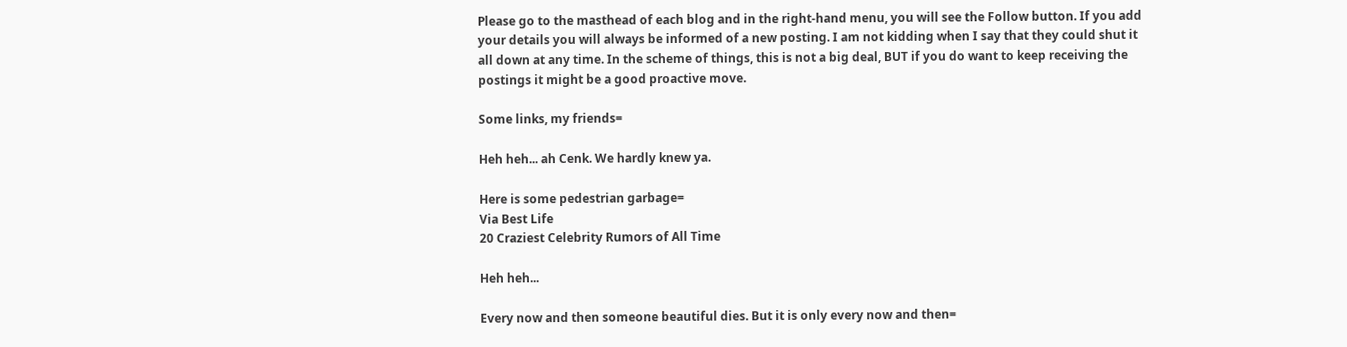Please go to the masthead of each blog and in the right-hand menu, you will see the Follow button. If you add your details you will always be informed of a new posting. I am not kidding when I say that they could shut it all down at any time. In the scheme of things, this is not a big deal, BUT if you do want to keep receiving the postings it might be a good proactive move.

Some links, my friends=

Heh heh... ah Cenk. We hardly knew ya.

Here is some pedestrian garbage=
Via Best Life
20 Craziest Celebrity Rumors of All Time

Heh heh...

Every now and then someone beautiful dies. But it is only every now and then=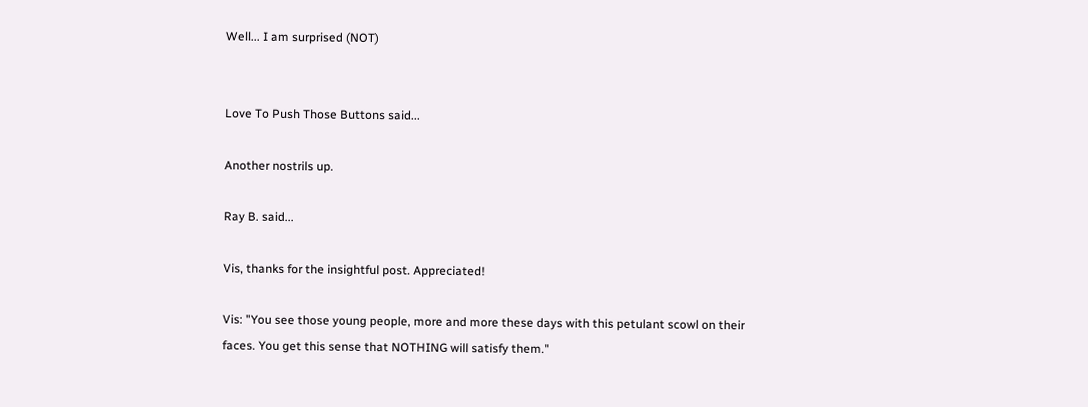Well... I am surprised (NOT)


Love To Push Those Buttons said...

Another nostrils up.

Ray B. said...

Vis, thanks for the insightful post. Appreciated!

Vis: "You see those young people, more and more these days with this petulant scowl on their faces. You get this sense that NOTHING will satisfy them."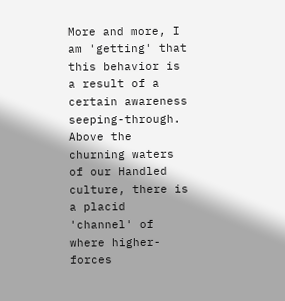More and more, I am 'getting' that this behavior is a result of a certain awareness seeping-through. Above the churning waters of our Handled culture, there is a placid 'channel' of where higher-forces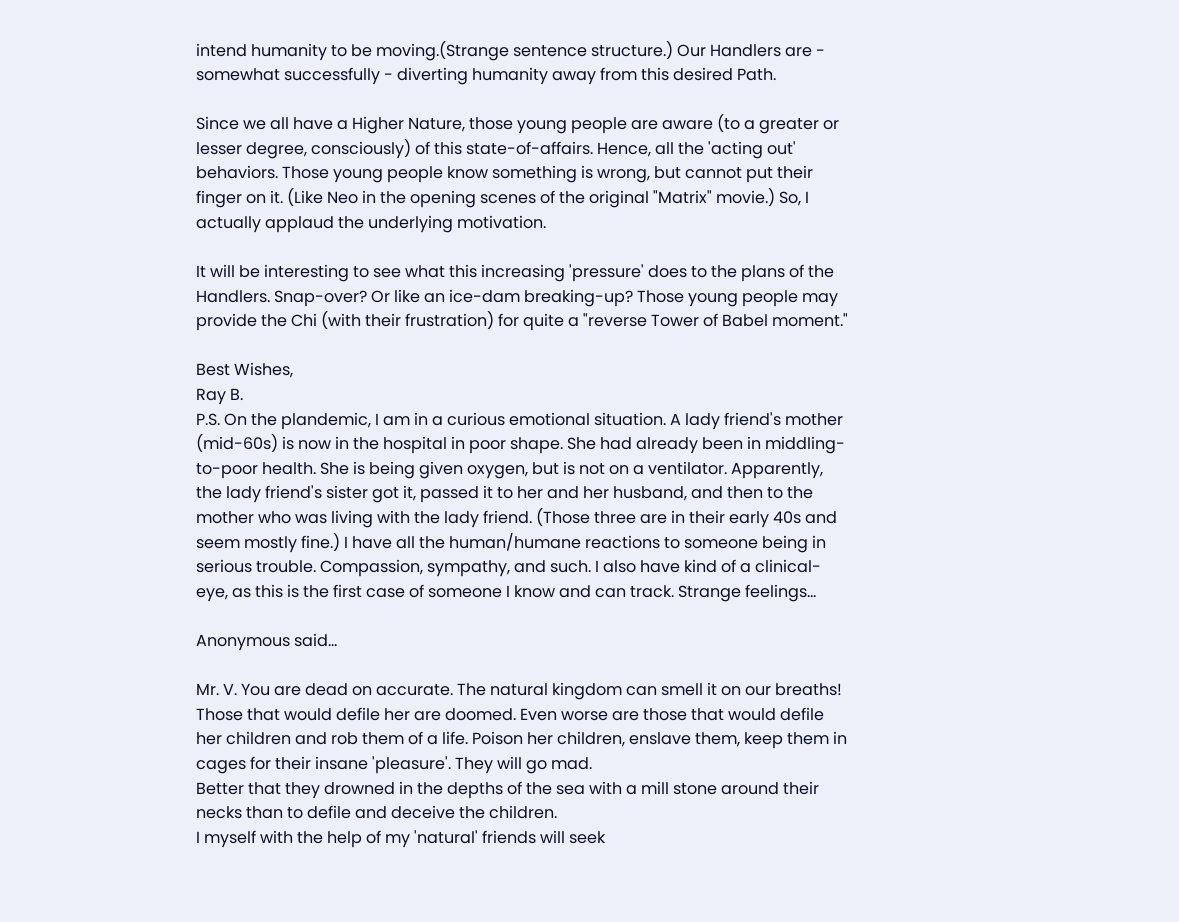intend humanity to be moving.(Strange sentence structure.) Our Handlers are - somewhat successfully - diverting humanity away from this desired Path.

Since we all have a Higher Nature, those young people are aware (to a greater or lesser degree, consciously) of this state-of-affairs. Hence, all the 'acting out' behaviors. Those young people know something is wrong, but cannot put their finger on it. (Like Neo in the opening scenes of the original "Matrix" movie.) So, I actually applaud the underlying motivation.

It will be interesting to see what this increasing 'pressure' does to the plans of the Handlers. Snap-over? Or like an ice-dam breaking-up? Those young people may provide the Chi (with their frustration) for quite a "reverse Tower of Babel moment."

Best Wishes,
Ray B.
P.S. On the plandemic, I am in a curious emotional situation. A lady friend's mother (mid-60s) is now in the hospital in poor shape. She had already been in middling-to-poor health. She is being given oxygen, but is not on a ventilator. Apparently, the lady friend's sister got it, passed it to her and her husband, and then to the mother who was living with the lady friend. (Those three are in their early 40s and seem mostly fine.) I have all the human/humane reactions to someone being in serious trouble. Compassion, sympathy, and such. I also have kind of a clinical-eye, as this is the first case of someone I know and can track. Strange feelings...

Anonymous said...

Mr. V. You are dead on accurate. The natural kingdom can smell it on our breaths!
Those that would defile her are doomed. Even worse are those that would defile her children and rob them of a life. Poison her children, enslave them, keep them in cages for their insane 'pleasure'. They will go mad.
Better that they drowned in the depths of the sea with a mill stone around their necks than to defile and deceive the children.
I myself with the help of my 'natural' friends will seek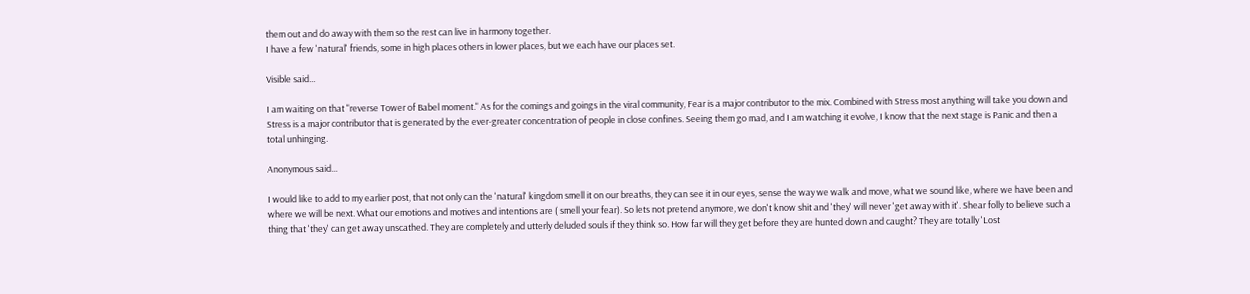them out and do away with them so the rest can live in harmony together.
I have a few 'natural' friends, some in high places others in lower places, but we each have our places set.

Visible said...

I am waiting on that "reverse Tower of Babel moment." As for the comings and goings in the viral community, Fear is a major contributor to the mix. Combined with Stress most anything will take you down and Stress is a major contributor that is generated by the ever-greater concentration of people in close confines. Seeing them go mad, and I am watching it evolve, I know that the next stage is Panic and then a total unhinging.

Anonymous said...

I would like to add to my earlier post, that not only can the 'natural' kingdom smell it on our breaths, they can see it in our eyes, sense the way we walk and move, what we sound like, where we have been and where we will be next. What our emotions and motives and intentions are ( smell your fear). So lets not pretend anymore, we don't know shit and 'they' will never 'get away with it'. Shear folly to believe such a thing that 'they' can get away unscathed. They are completely and utterly deluded souls if they think so. How far will they get before they are hunted down and caught? They are totally 'Lost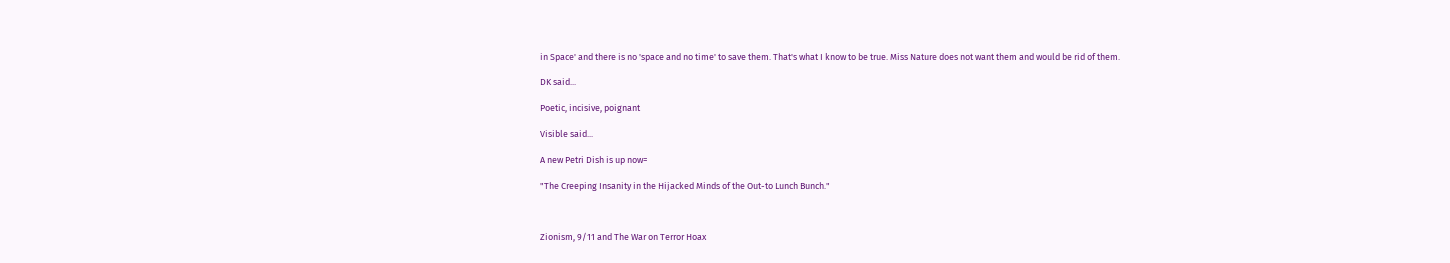in Space' and there is no 'space and no time' to save them. That's what I know to be true. Miss Nature does not want them and would be rid of them.

DK said...

Poetic, incisive, poignant

Visible said...

A new Petri Dish is up now=

"The Creeping Insanity in the Hijacked Minds of the Out-to Lunch Bunch."



Zionism, 9/11 and The War on Terror Hoax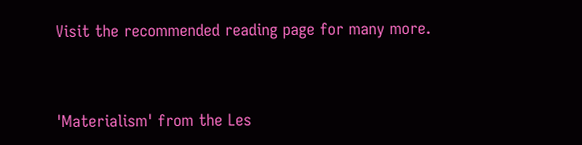Visit the recommended reading page for many more.


'Materialism' from the Les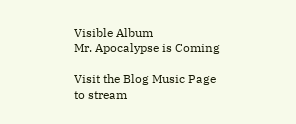Visible Album
Mr. Apocalypse is Coming

Visit the Blog Music Page
to stream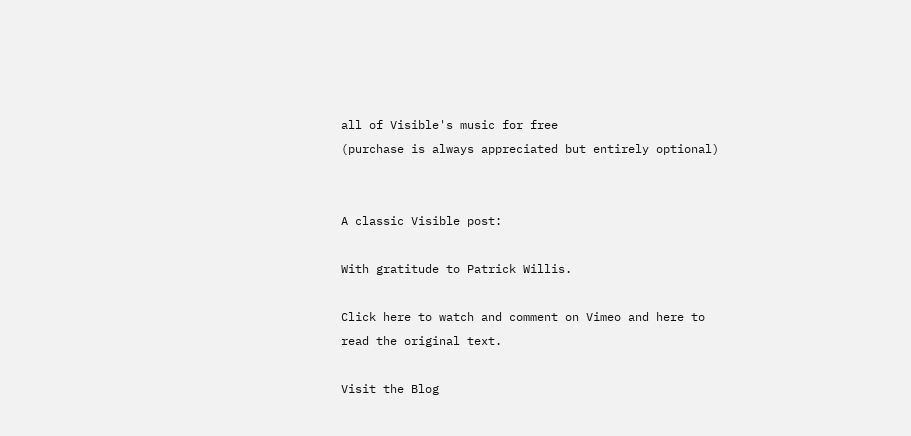all of Visible's music for free
(purchase is always appreciated but entirely optional)


A classic Visible post:

With gratitude to Patrick Willis.

Click here to watch and comment on Vimeo and here to read the original text.

Visit the Blog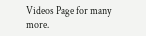Videos Page for many more.